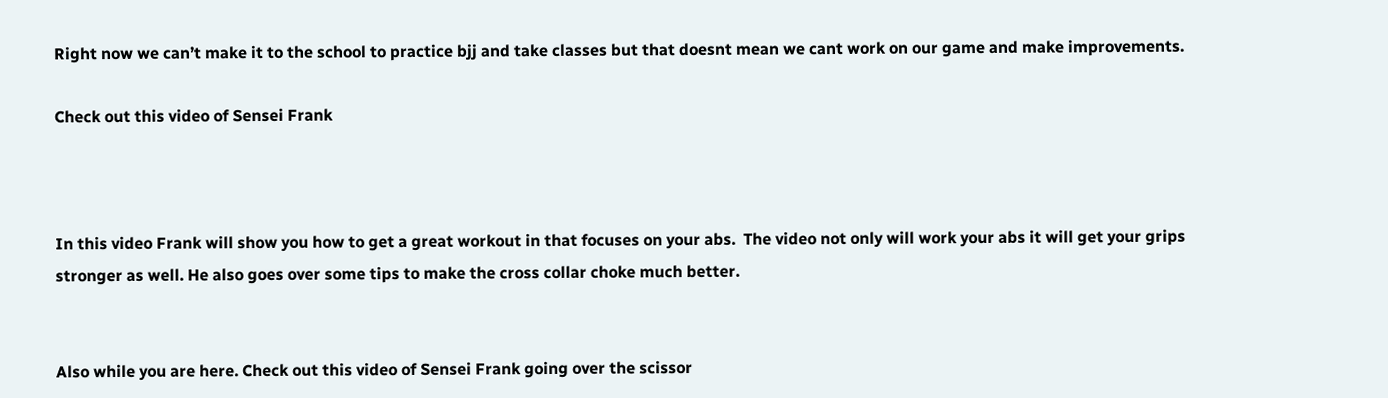Right now we can’t make it to the school to practice bjj and take classes but that doesnt mean we cant work on our game and make improvements.

Check out this video of Sensei Frank



In this video Frank will show you how to get a great workout in that focuses on your abs.  The video not only will work your abs it will get your grips stronger as well. He also goes over some tips to make the cross collar choke much better.


Also while you are here. Check out this video of Sensei Frank going over the scissor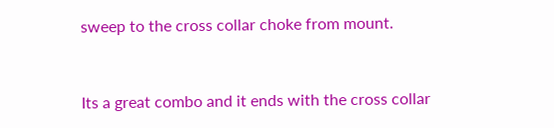sweep to the cross collar choke from mount.


Its a great combo and it ends with the cross collar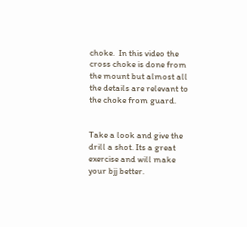choke.  In this video the cross choke is done from the mount but almost all the details are relevant to the choke from guard.


Take a look and give the drill a shot. Its a great exercise and will make your bjj better.